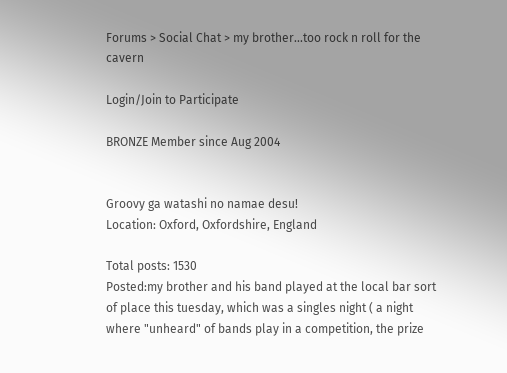Forums > Social Chat > my brother...too rock n roll for the cavern

Login/Join to Participate

BRONZE Member since Aug 2004


Groovy ga watashi no namae desu!
Location: Oxford, Oxfordshire, England

Total posts: 1530
Posted:my brother and his band played at the local bar sort of place this tuesday, which was a singles night ( a night where "unheard" of bands play in a competition, the prize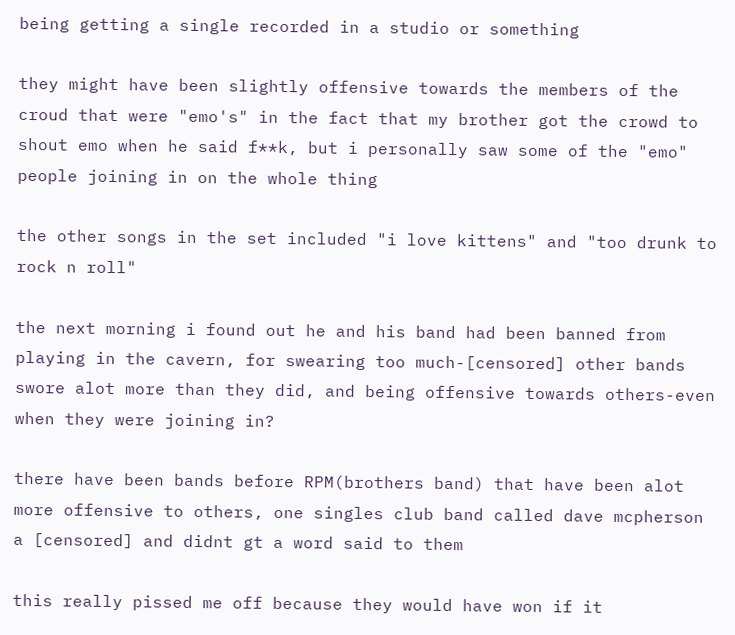being getting a single recorded in a studio or something

they might have been slightly offensive towards the members of the croud that were "emo's" in the fact that my brother got the crowd to shout emo when he said f**k, but i personally saw some of the "emo" people joining in on the whole thing

the other songs in the set included "i love kittens" and "too drunk to rock n roll"

the next morning i found out he and his band had been banned from playing in the cavern, for swearing too much-[censored] other bands swore alot more than they did, and being offensive towards others-even when they were joining in?

there have been bands before RPM(brothers band) that have been alot more offensive to others, one singles club band called dave mcpherson a [censored] and didnt gt a word said to them

this really pissed me off because they would have won if it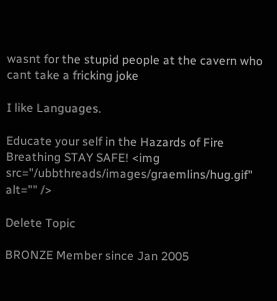wasnt for the stupid people at the cavern who cant take a fricking joke

I like Languages.

Educate your self in the Hazards of Fire Breathing STAY SAFE! <img src="/ubbthreads/images/graemlins/hug.gif" alt="" />

Delete Topic

BRONZE Member since Jan 2005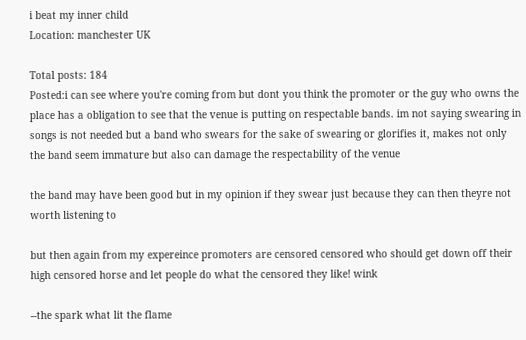i beat my inner child
Location: manchester UK

Total posts: 184
Posted:i can see where you're coming from but dont you think the promoter or the guy who owns the place has a obligation to see that the venue is putting on respectable bands. im not saying swearing in songs is not needed but a band who swears for the sake of swearing or glorifies it, makes not only the band seem immature but also can damage the respectability of the venue

the band may have been good but in my opinion if they swear just because they can then theyre not worth listening to

but then again from my expereince promoters are censored censored who should get down off their high censored horse and let people do what the censored they like! wink

--the spark what lit the flame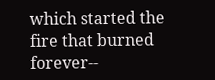which started the fire that burned forever--